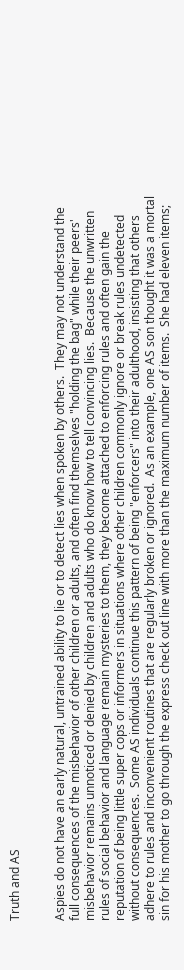Truth and AS


Aspies do not have an early natural, untrained ability to lie or to detect lies when spoken by others.  They may not understand the full consequences of the misbehavior of other children or adults, and often find themselves "holding the bag" while their peers' misbehavior remains unnoticed or denied by children and adults who do know how to tell convincing lies.  Because the unwritten rules of social behavior and language remain mysteries to them, they become attached to enforcing rules and often gain the reputation of being little super cops or informers in situations where other children commonly ignore or break rules undetected without consequences.  Some AS individuals continue this pattern of being "enforcers" into their adulthood, insisting that others adhere to rules and inconvenient routines that are regularly broken or ignored.  As an example, one AS son thought it was a mortal sin for his mother to go through the express check out line with more than the maximum number of items.  She had eleven items;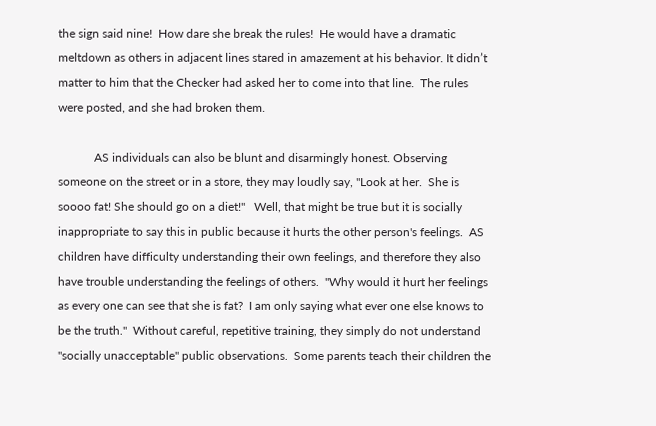the sign said nine!  How dare she break the rules!  He would have a dramatic meltdown as others in adjacent lines stared in amazement at his behavior. It didn’t matter to him that the Checker had asked her to come into that line.  The rules were posted, and she had broken them.

            AS individuals can also be blunt and disarmingly honest. Observing someone on the street or in a store, they may loudly say, "Look at her.  She is soooo fat! She should go on a diet!"   Well, that might be true but it is socially inappropriate to say this in public because it hurts the other person's feelings.  AS children have difficulty understanding their own feelings, and therefore they also have trouble understanding the feelings of others.  "Why would it hurt her feelings as every one can see that she is fat?  I am only saying what ever one else knows to be the truth."  Without careful, repetitive training, they simply do not understand "socially unacceptable" public observations.  Some parents teach their children the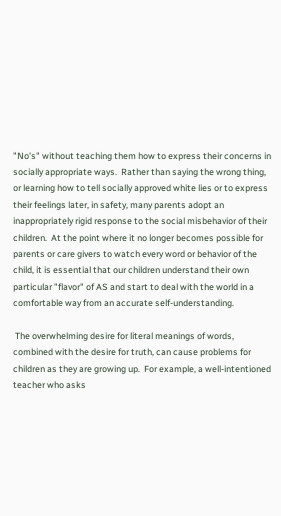"No's" without teaching them how to express their concerns in socially appropriate ways.  Rather than saying the wrong thing, or learning how to tell socially approved white lies or to express their feelings later, in safety, many parents adopt an inappropriately rigid response to the social misbehavior of their children.  At the point where it no longer becomes possible for parents or care givers to watch every word or behavior of the child, it is essential that our children understand their own particular "flavor" of AS and start to deal with the world in a comfortable way from an accurate self-understanding.

 The overwhelming desire for literal meanings of words, combined with the desire for truth, can cause problems for children as they are growing up.  For example, a well-intentioned teacher who asks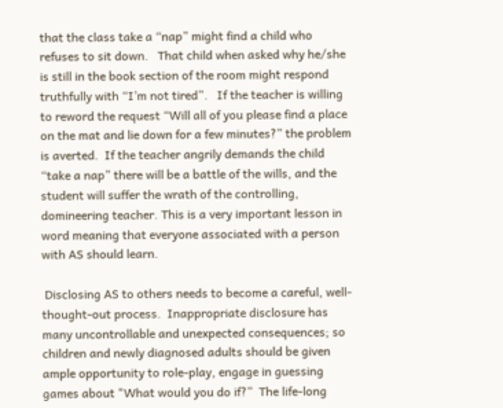that the class take a “nap” might find a child who refuses to sit down.   That child when asked why he/she is still in the book section of the room might respond truthfully with “I’m not tired”.   If the teacher is willing to reword the request “Will all of you please find a place on the mat and lie down for a few minutes?” the problem is averted.  If the teacher angrily demands the child  “take a nap” there will be a battle of the wills, and the student will suffer the wrath of the controlling, domineering teacher. This is a very important lesson in word meaning that everyone associated with a person with AS should learn.

 Disclosing AS to others needs to become a careful, well-thought-out process.  Inappropriate disclosure has many uncontrollable and unexpected consequences; so children and newly diagnosed adults should be given ample opportunity to role-play, engage in guessing games about "What would you do if?”  The life-long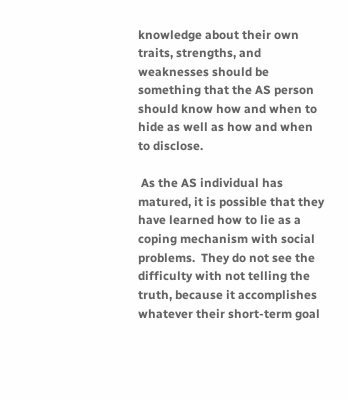knowledge about their own traits, strengths, and weaknesses should be something that the AS person should know how and when to hide as well as how and when to disclose.

 As the AS individual has matured, it is possible that they have learned how to lie as a coping mechanism with social problems.  They do not see the difficulty with not telling the truth, because it accomplishes whatever their short-term goal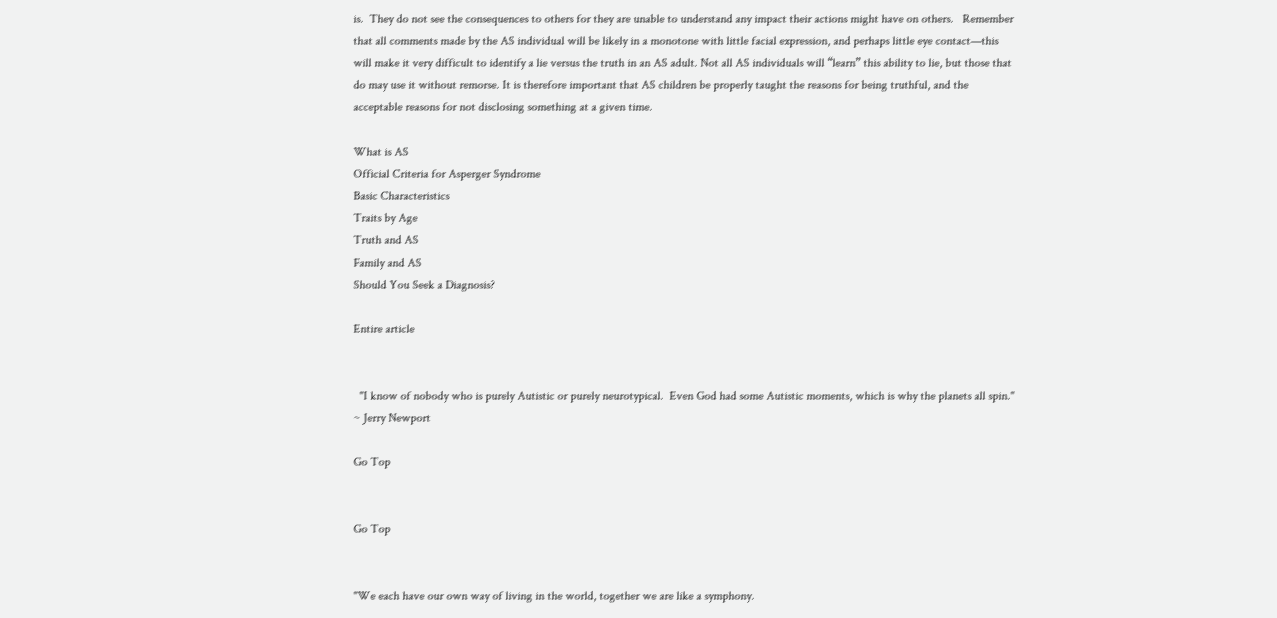is.  They do not see the consequences to others for they are unable to understand any impact their actions might have on others.   Remember that all comments made by the AS individual will be likely in a monotone with little facial expression, and perhaps little eye contact—this will make it very difficult to identify a lie versus the truth in an AS adult. Not all AS individuals will “learn” this ability to lie, but those that do may use it without remorse. It is therefore important that AS children be properly taught the reasons for being truthful, and the acceptable reasons for not disclosing something at a given time.

What is AS
Official Criteria for Asperger Syndrome
Basic Characteristics
Traits by Age
Truth and AS
Family and AS
Should You Seek a Diagnosis?

Entire article


  "I know of nobody who is purely Autistic or purely neurotypical.  Even God had some Autistic moments, which is why the planets all spin."  ~ Jerry Newport

Go Top


Go Top


"We each have our own way of living in the world, together we are like a symphony.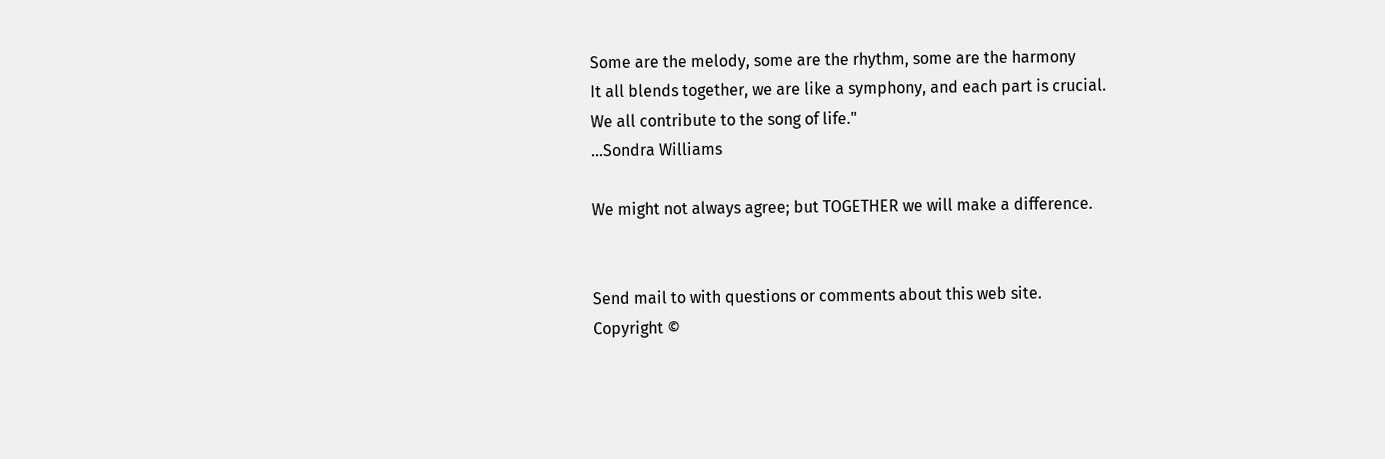Some are the melody, some are the rhythm, some are the harmony
It all blends together, we are like a symphony, and each part is crucial.
We all contribute to the song of life."
...Sondra Williams

We might not always agree; but TOGETHER we will make a difference.


Send mail to with questions or comments about this web site.
Copyright ©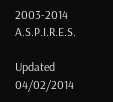2003-2014 A.S.P.I.R.E.S.

Updated 04/02/2014